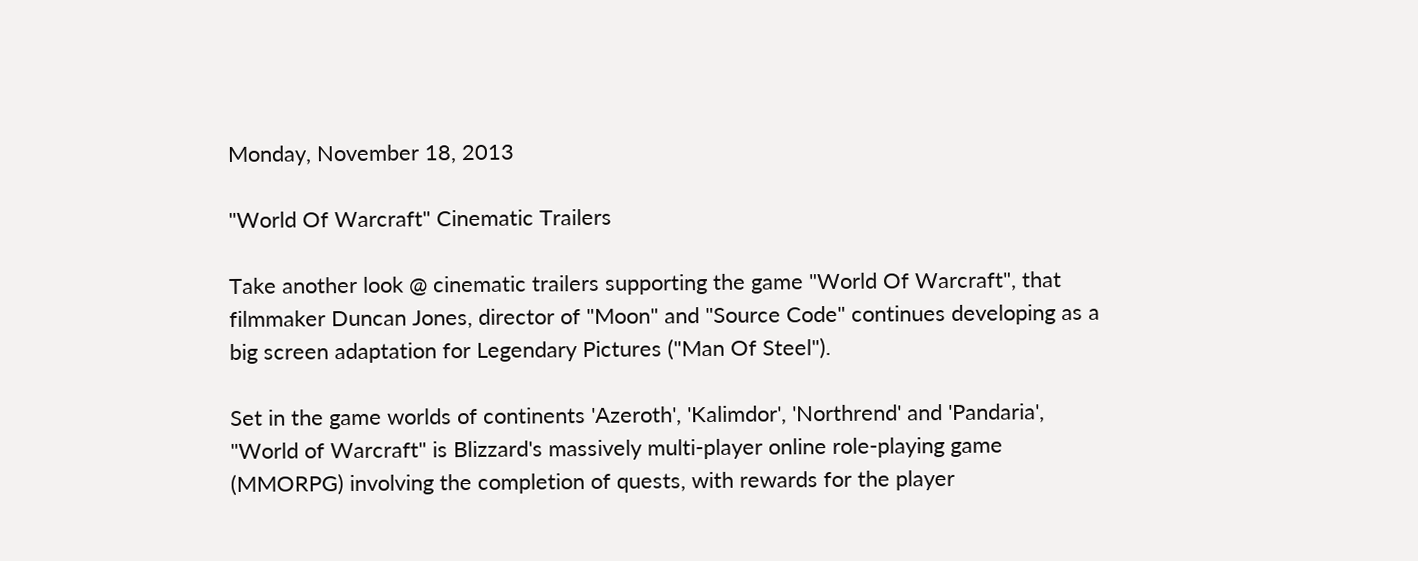Monday, November 18, 2013

"World Of Warcraft" Cinematic Trailers

Take another look @ cinematic trailers supporting the game "World Of Warcraft", that filmmaker Duncan Jones, director of "Moon" and "Source Code" continues developing as a big screen adaptation for Legendary Pictures ("Man Of Steel").

Set in the game worlds of continents 'Azeroth', 'Kalimdor', 'Northrend' and 'Pandaria', "World of Warcraft" is Blizzard's massively multi-player online role-playing game (MMORPG) involving the completion of quests, with rewards for the player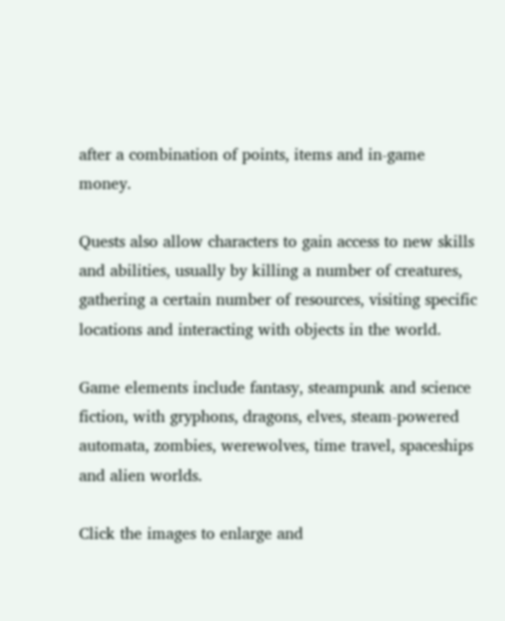after a combination of points, items and in-game money.

Quests also allow characters to gain access to new skills and abilities, usually by killing a number of creatures, gathering a certain number of resources, visiting specific locations and interacting with objects in the world.

Game elements include fantasy, steampunk and science fiction, with gryphons, dragons, elves, steam-powered automata, zombies, werewolves, time travel, spaceships and alien worlds.

Click the images to enlarge and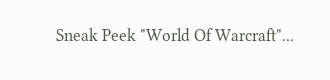Sneak Peek "World Of Warcraft"...